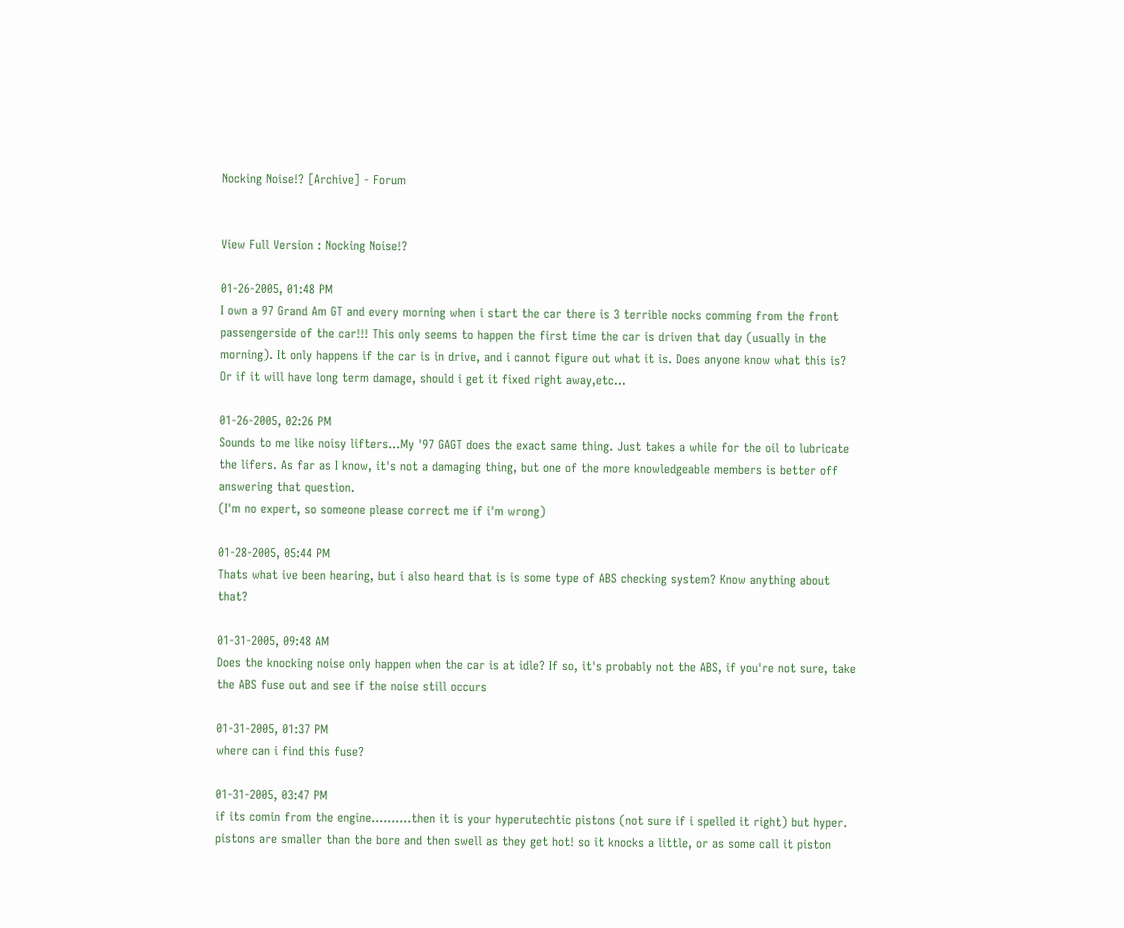Nocking Noise!? [Archive] - Forum


View Full Version : Nocking Noise!?

01-26-2005, 01:48 PM
I own a 97 Grand Am GT and every morning when i start the car there is 3 terrible nocks comming from the front passengerside of the car!!! This only seems to happen the first time the car is driven that day (usually in the morning). It only happens if the car is in drive, and i cannot figure out what it is. Does anyone know what this is? Or if it will have long term damage, should i get it fixed right away,etc...

01-26-2005, 02:26 PM
Sounds to me like noisy lifters...My '97 GAGT does the exact same thing. Just takes a while for the oil to lubricate the lifers. As far as I know, it's not a damaging thing, but one of the more knowledgeable members is better off answering that question.
(I'm no expert, so someone please correct me if i'm wrong)

01-28-2005, 05:44 PM
Thats what ive been hearing, but i also heard that is is some type of ABS checking system? Know anything about that?

01-31-2005, 09:48 AM
Does the knocking noise only happen when the car is at idle? If so, it's probably not the ABS, if you're not sure, take the ABS fuse out and see if the noise still occurs

01-31-2005, 01:37 PM
where can i find this fuse?

01-31-2005, 03:47 PM
if its comin from the engine..........then it is your hyperutechtic pistons (not sure if i spelled it right) but hyper. pistons are smaller than the bore and then swell as they get hot! so it knocks a little, or as some call it piston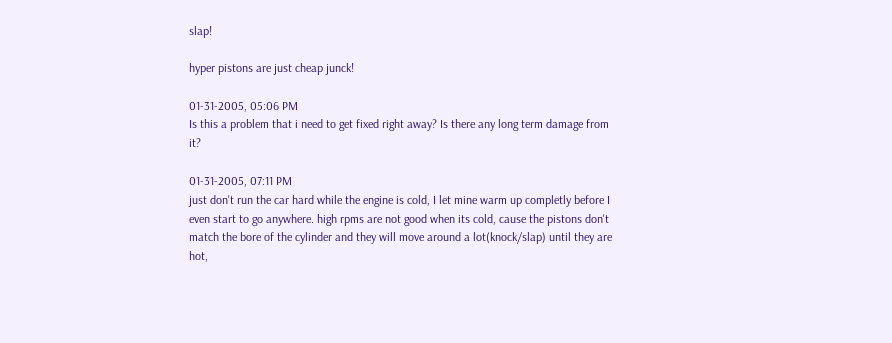slap!

hyper pistons are just cheap junck!

01-31-2005, 05:06 PM
Is this a problem that i need to get fixed right away? Is there any long term damage from it?

01-31-2005, 07:11 PM
just don't run the car hard while the engine is cold, I let mine warm up completly before I even start to go anywhere. high rpms are not good when its cold, cause the pistons don't match the bore of the cylinder and they will move around a lot(knock/slap) until they are hot,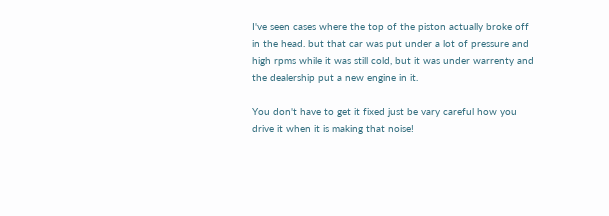I've seen cases where the top of the piston actually broke off in the head. but that car was put under a lot of pressure and high rpms while it was still cold, but it was under warrenty and the dealership put a new engine in it.

You don't have to get it fixed just be vary careful how you drive it when it is making that noise!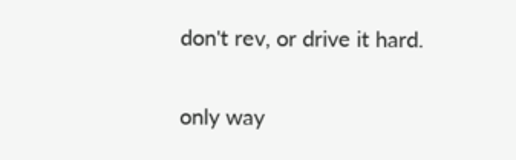don't rev, or drive it hard.

only way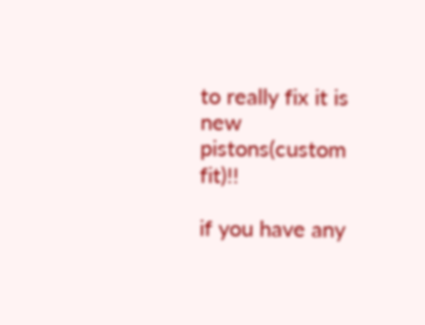to really fix it is new pistons(custom fit)!!

if you have any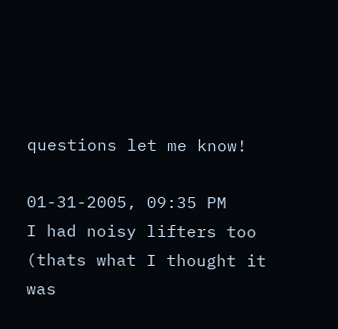questions let me know!

01-31-2005, 09:35 PM
I had noisy lifters too (thats what I thought it was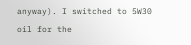anyway). I switched to 5W30 oil for the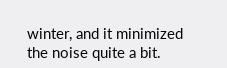winter, and it minimized the noise quite a bit.